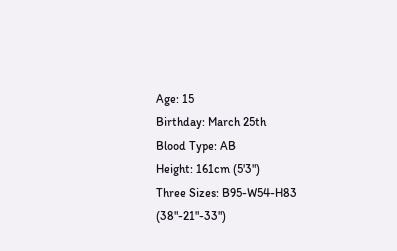Age: 15
Birthday: March 25th
Blood Type: AB
Height: 161cm (5'3")
Three Sizes: B95-W54-H83 (38"-21"-33")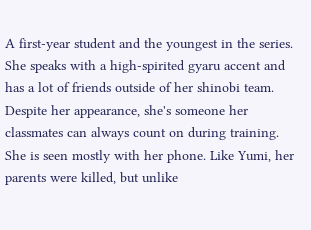A first-year student and the youngest in the series. She speaks with a high-spirited gyaru accent and has a lot of friends outside of her shinobi team. Despite her appearance, she's someone her classmates can always count on during training. She is seen mostly with her phone. Like Yumi, her parents were killed, but unlike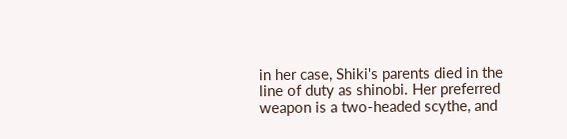in her case, Shiki's parents died in the line of duty as shinobi. Her preferred weapon is a two-headed scythe, and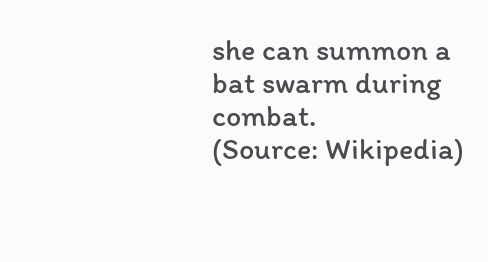she can summon a bat swarm during combat.
(Source: Wikipedia)